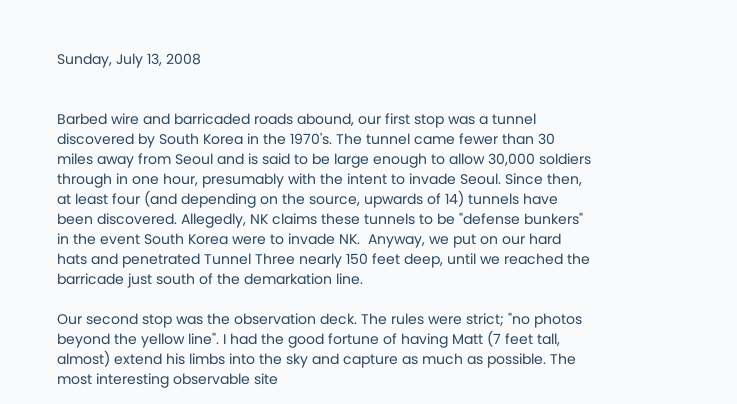Sunday, July 13, 2008


Barbed wire and barricaded roads abound, our first stop was a tunnel discovered by South Korea in the 1970's. The tunnel came fewer than 30 miles away from Seoul and is said to be large enough to allow 30,000 soldiers through in one hour, presumably with the intent to invade Seoul. Since then, at least four (and depending on the source, upwards of 14) tunnels have been discovered. Allegedly, NK claims these tunnels to be "defense bunkers" in the event South Korea were to invade NK.  Anyway, we put on our hard hats and penetrated Tunnel Three nearly 150 feet deep, until we reached the barricade just south of the demarkation line.

Our second stop was the observation deck. The rules were strict; "no photos beyond the yellow line". I had the good fortune of having Matt (7 feet tall, almost) extend his limbs into the sky and capture as much as possible. The most interesting observable site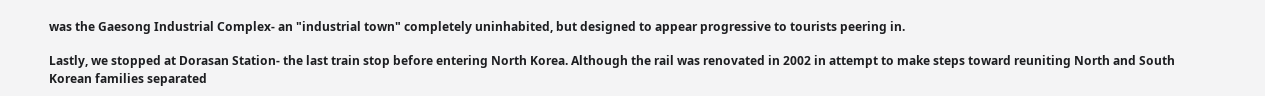was the Gaesong Industrial Complex- an "industrial town" completely uninhabited, but designed to appear progressive to tourists peering in.

Lastly, we stopped at Dorasan Station- the last train stop before entering North Korea. Although the rail was renovated in 2002 in attempt to make steps toward reuniting North and South Korean families separated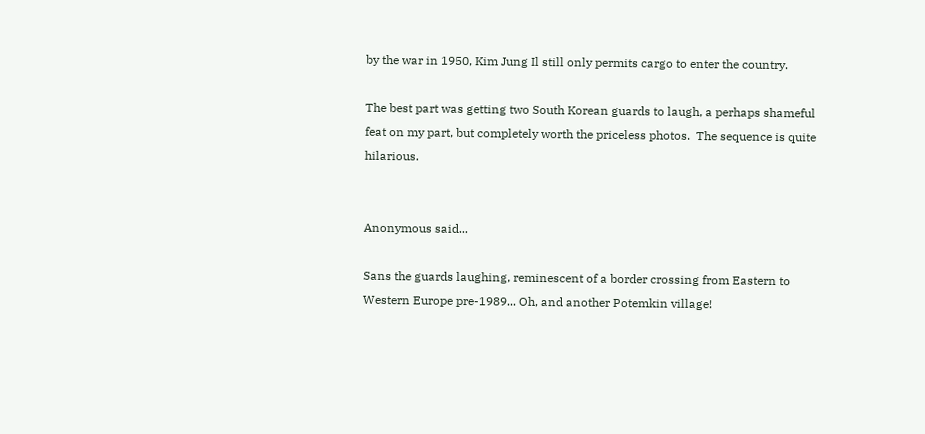by the war in 1950, Kim Jung Il still only permits cargo to enter the country.

The best part was getting two South Korean guards to laugh, a perhaps shameful feat on my part, but completely worth the priceless photos.  The sequence is quite hilarious.


Anonymous said...

Sans the guards laughing, reminescent of a border crossing from Eastern to Western Europe pre-1989... Oh, and another Potemkin village!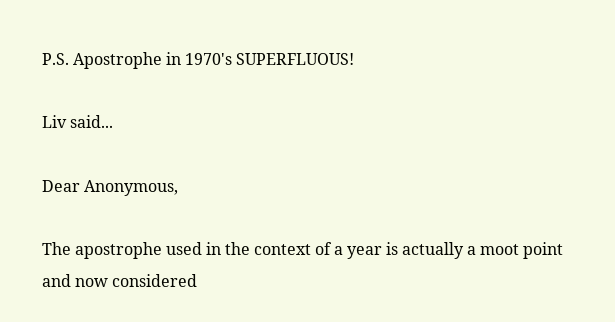P.S. Apostrophe in 1970's SUPERFLUOUS!

Liv said...

Dear Anonymous,

The apostrophe used in the context of a year is actually a moot point and now considered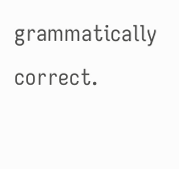grammatically correct.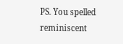PS. You spelled reminiscent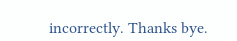incorrectly. Thanks bye.